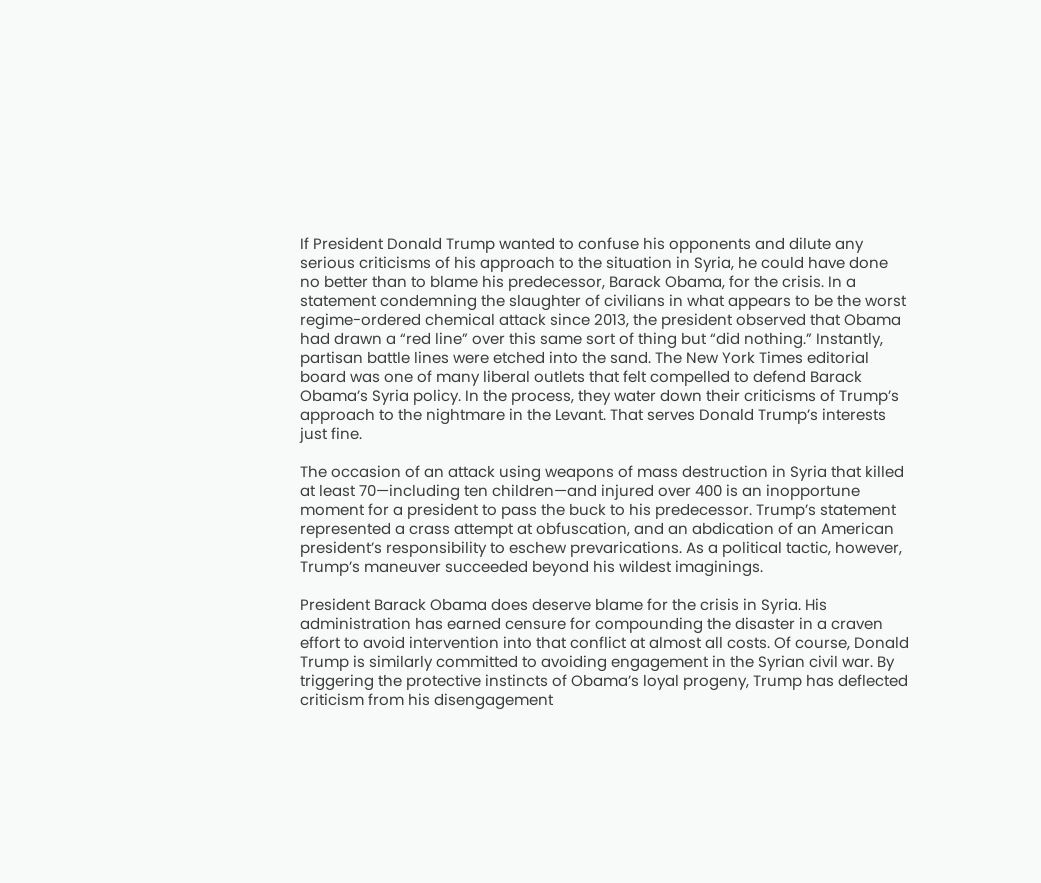If President Donald Trump wanted to confuse his opponents and dilute any serious criticisms of his approach to the situation in Syria, he could have done no better than to blame his predecessor, Barack Obama, for the crisis. In a statement condemning the slaughter of civilians in what appears to be the worst regime-ordered chemical attack since 2013, the president observed that Obama had drawn a “red line” over this same sort of thing but “did nothing.” Instantly, partisan battle lines were etched into the sand. The New York Times editorial board was one of many liberal outlets that felt compelled to defend Barack Obama’s Syria policy. In the process, they water down their criticisms of Trump’s approach to the nightmare in the Levant. That serves Donald Trump’s interests just fine.

The occasion of an attack using weapons of mass destruction in Syria that killed at least 70—including ten children—and injured over 400 is an inopportune moment for a president to pass the buck to his predecessor. Trump’s statement represented a crass attempt at obfuscation, and an abdication of an American president’s responsibility to eschew prevarications. As a political tactic, however, Trump’s maneuver succeeded beyond his wildest imaginings.

President Barack Obama does deserve blame for the crisis in Syria. His administration has earned censure for compounding the disaster in a craven effort to avoid intervention into that conflict at almost all costs. Of course, Donald Trump is similarly committed to avoiding engagement in the Syrian civil war. By triggering the protective instincts of Obama’s loyal progeny, Trump has deflected criticism from his disengagement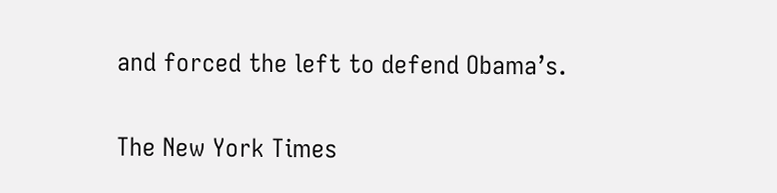and forced the left to defend Obama’s.

The New York Times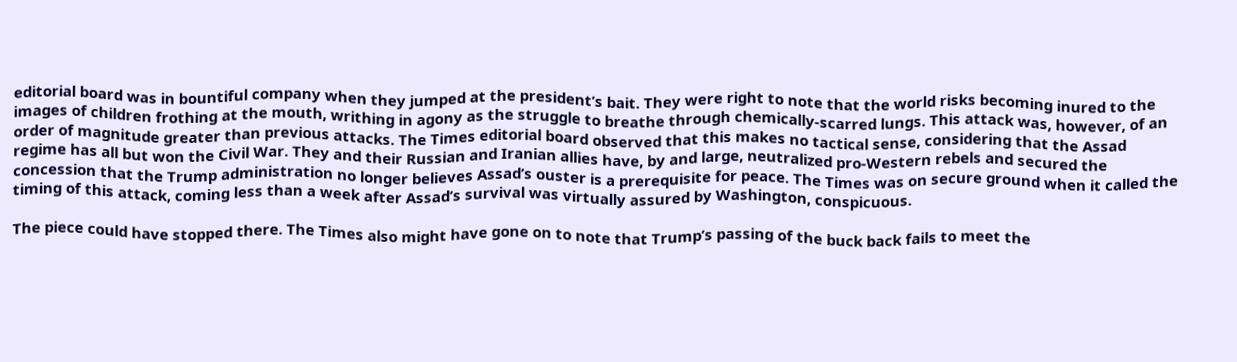editorial board was in bountiful company when they jumped at the president’s bait. They were right to note that the world risks becoming inured to the images of children frothing at the mouth, writhing in agony as the struggle to breathe through chemically-scarred lungs. This attack was, however, of an order of magnitude greater than previous attacks. The Times editorial board observed that this makes no tactical sense, considering that the Assad regime has all but won the Civil War. They and their Russian and Iranian allies have, by and large, neutralized pro-Western rebels and secured the concession that the Trump administration no longer believes Assad’s ouster is a prerequisite for peace. The Times was on secure ground when it called the timing of this attack, coming less than a week after Assad’s survival was virtually assured by Washington, conspicuous.

The piece could have stopped there. The Times also might have gone on to note that Trump’s passing of the buck back fails to meet the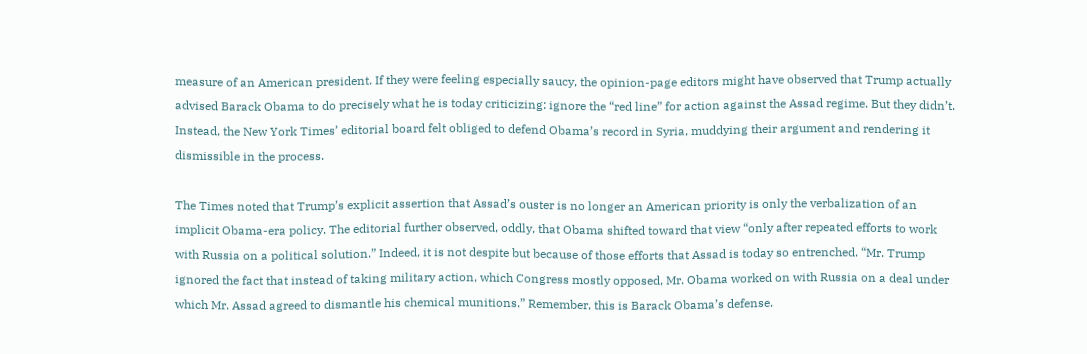measure of an American president. If they were feeling especially saucy, the opinion-page editors might have observed that Trump actually advised Barack Obama to do precisely what he is today criticizing: ignore the “red line” for action against the Assad regime. But they didn’t. Instead, the New York Times’ editorial board felt obliged to defend Obama’s record in Syria, muddying their argument and rendering it dismissible in the process.

The Times noted that Trump’s explicit assertion that Assad’s ouster is no longer an American priority is only the verbalization of an implicit Obama-era policy. The editorial further observed, oddly, that Obama shifted toward that view “only after repeated efforts to work with Russia on a political solution.” Indeed, it is not despite but because of those efforts that Assad is today so entrenched. “Mr. Trump ignored the fact that instead of taking military action, which Congress mostly opposed, Mr. Obama worked on with Russia on a deal under which Mr. Assad agreed to dismantle his chemical munitions.” Remember, this is Barack Obama’s defense.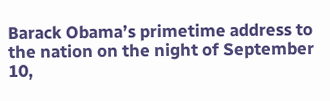Barack Obama’s primetime address to the nation on the night of September 10,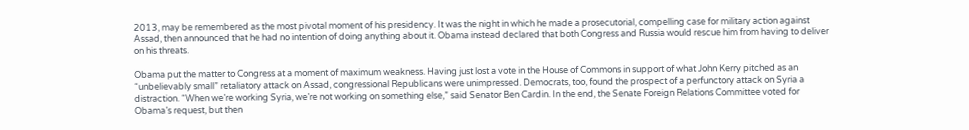2013, may be remembered as the most pivotal moment of his presidency. It was the night in which he made a prosecutorial, compelling case for military action against Assad, then announced that he had no intention of doing anything about it. Obama instead declared that both Congress and Russia would rescue him from having to deliver on his threats.

Obama put the matter to Congress at a moment of maximum weakness. Having just lost a vote in the House of Commons in support of what John Kerry pitched as an “unbelievably small” retaliatory attack on Assad, congressional Republicans were unimpressed. Democrats, too, found the prospect of a perfunctory attack on Syria a distraction. “When we’re working Syria, we’re not working on something else,” said Senator Ben Cardin. In the end, the Senate Foreign Relations Committee voted for Obama’s request, but then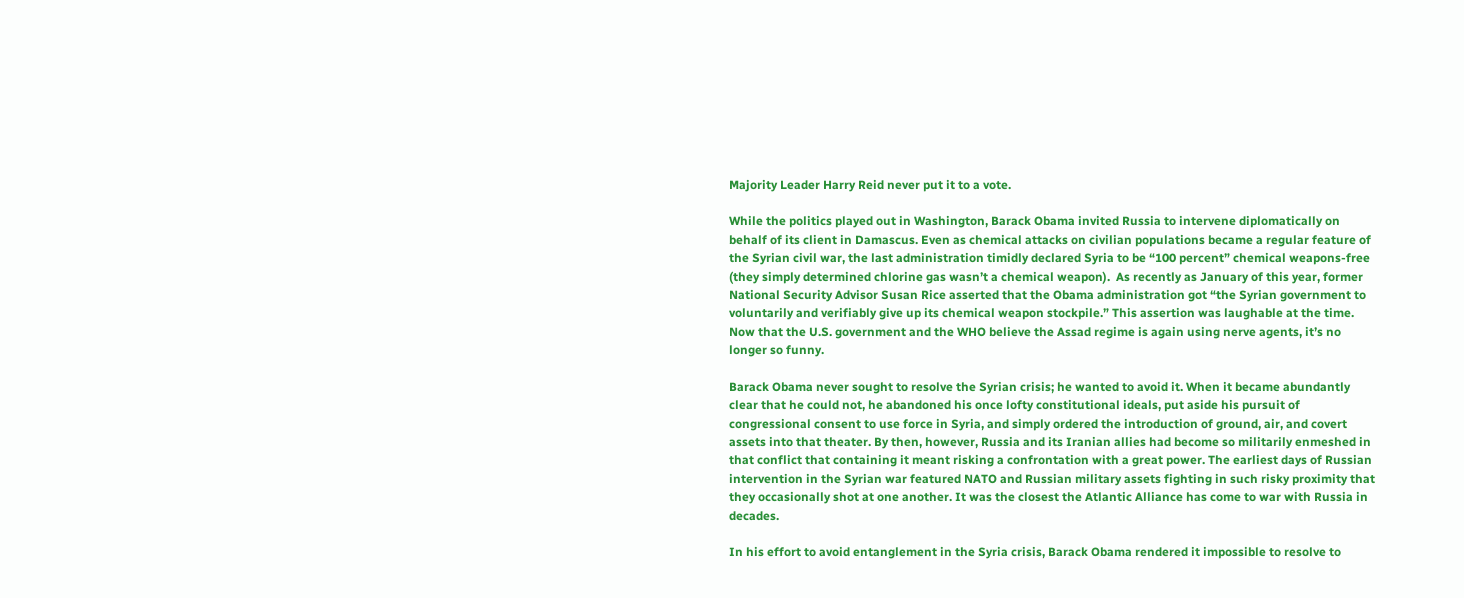Majority Leader Harry Reid never put it to a vote.

While the politics played out in Washington, Barack Obama invited Russia to intervene diplomatically on behalf of its client in Damascus. Even as chemical attacks on civilian populations became a regular feature of the Syrian civil war, the last administration timidly declared Syria to be “100 percent” chemical weapons-free (they simply determined chlorine gas wasn’t a chemical weapon).  As recently as January of this year, former National Security Advisor Susan Rice asserted that the Obama administration got “the Syrian government to voluntarily and verifiably give up its chemical weapon stockpile.” This assertion was laughable at the time. Now that the U.S. government and the WHO believe the Assad regime is again using nerve agents, it’s no longer so funny.

Barack Obama never sought to resolve the Syrian crisis; he wanted to avoid it. When it became abundantly clear that he could not, he abandoned his once lofty constitutional ideals, put aside his pursuit of congressional consent to use force in Syria, and simply ordered the introduction of ground, air, and covert assets into that theater. By then, however, Russia and its Iranian allies had become so militarily enmeshed in that conflict that containing it meant risking a confrontation with a great power. The earliest days of Russian intervention in the Syrian war featured NATO and Russian military assets fighting in such risky proximity that they occasionally shot at one another. It was the closest the Atlantic Alliance has come to war with Russia in decades.

In his effort to avoid entanglement in the Syria crisis, Barack Obama rendered it impossible to resolve to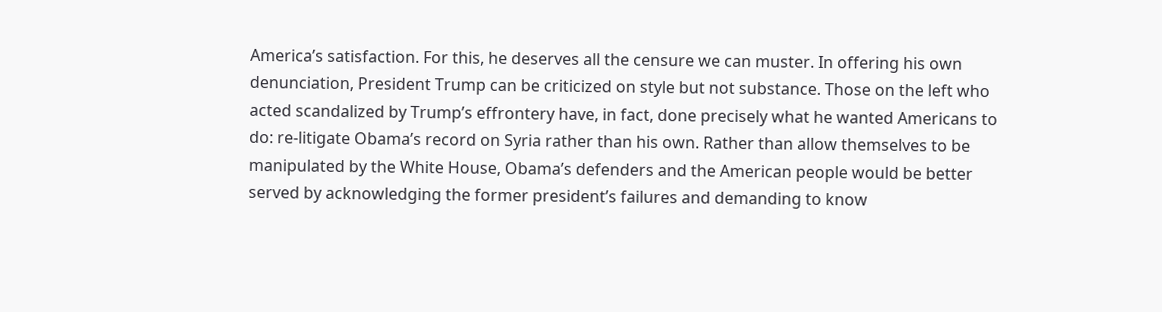America’s satisfaction. For this, he deserves all the censure we can muster. In offering his own denunciation, President Trump can be criticized on style but not substance. Those on the left who acted scandalized by Trump’s effrontery have, in fact, done precisely what he wanted Americans to do: re-litigate Obama’s record on Syria rather than his own. Rather than allow themselves to be manipulated by the White House, Obama’s defenders and the American people would be better served by acknowledging the former president’s failures and demanding to know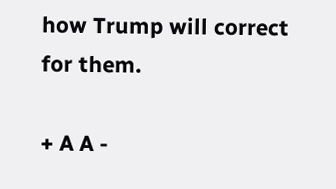how Trump will correct for them.

+ A A -